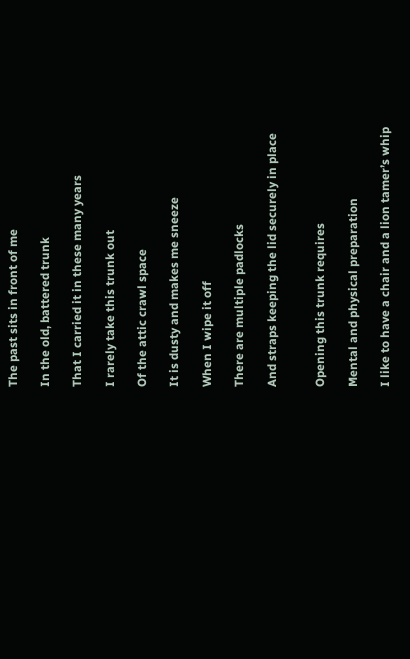The past sits in front of me

In the old, battered trunk

That I carried it in these many years

I rarely take this trunk out

Of the attic crawl space

It is dusty and makes me sneeze

When I wipe it off

There are multiple padlocks

And straps keeping the lid securely in place


Opening this trunk requires

Mental and physical preparation

I like to have a chair and a lion tamer’s whip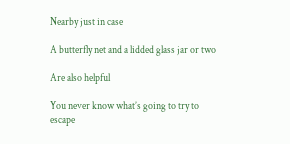Nearby just in case

A butterfly net and a lidded glass jar or two

Are also helpful

You never know what’s going to try to escape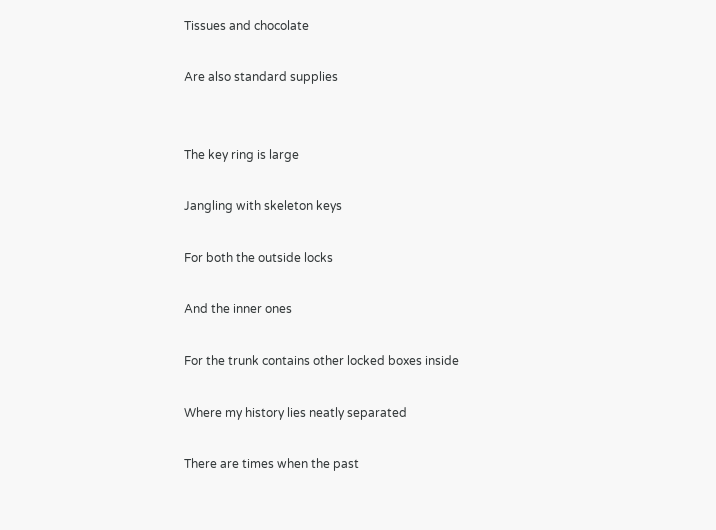Tissues and chocolate

Are also standard supplies


The key ring is large

Jangling with skeleton keys

For both the outside locks

And the inner ones

For the trunk contains other locked boxes inside

Where my history lies neatly separated

There are times when the past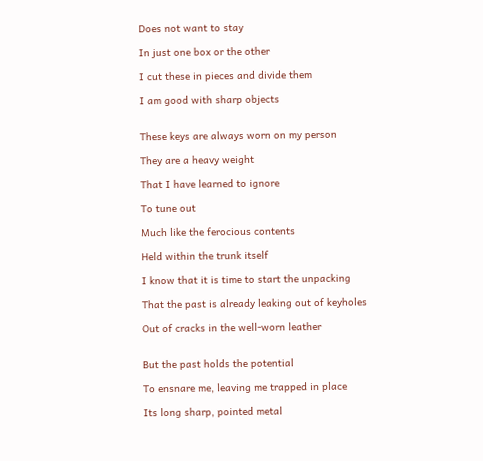Does not want to stay

In just one box or the other

I cut these in pieces and divide them

I am good with sharp objects


These keys are always worn on my person

They are a heavy weight

That I have learned to ignore

To tune out

Much like the ferocious contents

Held within the trunk itself

I know that it is time to start the unpacking

That the past is already leaking out of keyholes

Out of cracks in the well-worn leather


But the past holds the potential

To ensnare me, leaving me trapped in place

Its long sharp, pointed metal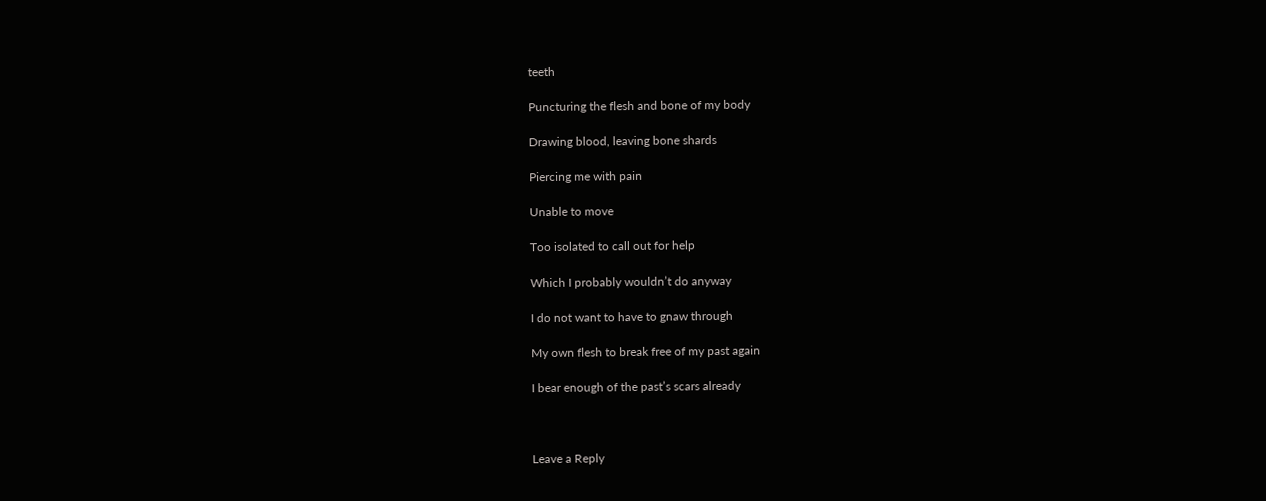teeth

Puncturing the flesh and bone of my body

Drawing blood, leaving bone shards

Piercing me with pain

Unable to move

Too isolated to call out for help

Which I probably wouldn’t do anyway

I do not want to have to gnaw through

My own flesh to break free of my past again

I bear enough of the past’s scars already



Leave a Reply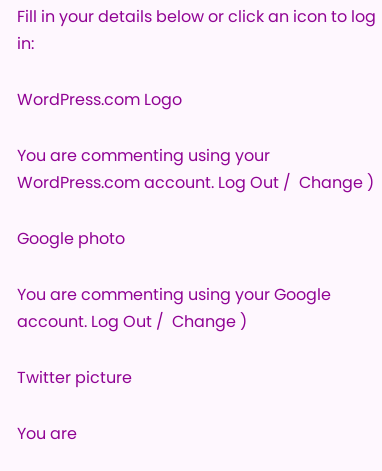Fill in your details below or click an icon to log in:

WordPress.com Logo

You are commenting using your WordPress.com account. Log Out /  Change )

Google photo

You are commenting using your Google account. Log Out /  Change )

Twitter picture

You are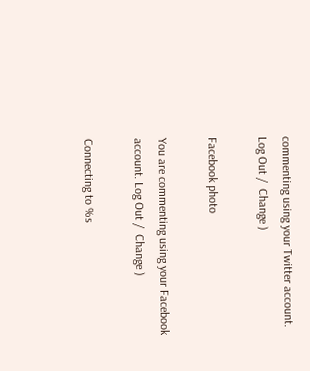commenting using your Twitter account. Log Out /  Change )

Facebook photo

You are commenting using your Facebook account. Log Out /  Change )

Connecting to %s